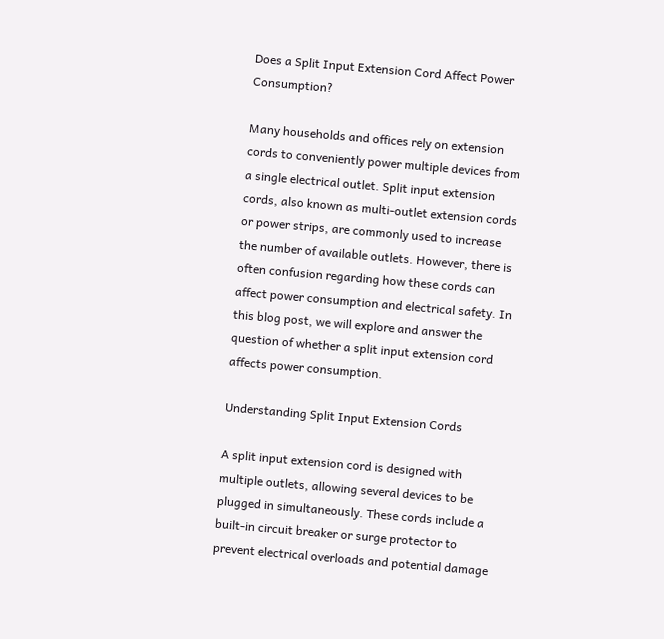Does a Split Input Extension Cord Affect Power Consumption?

Many households and offices rely on extension cords to conveniently power multiple devices from a single electrical outlet. Split input extension cords, also known as multi-outlet extension cords or power strips, are commonly used to increase the number of available outlets. However, there is often confusion regarding how these cords can affect power consumption and electrical safety. In this blog post, we will explore and answer the question of whether a split input extension cord affects power consumption.

Understanding Split Input Extension Cords

A split input extension cord is designed with multiple outlets, allowing several devices to be plugged in simultaneously. These cords include a built-in circuit breaker or surge protector to prevent electrical overloads and potential damage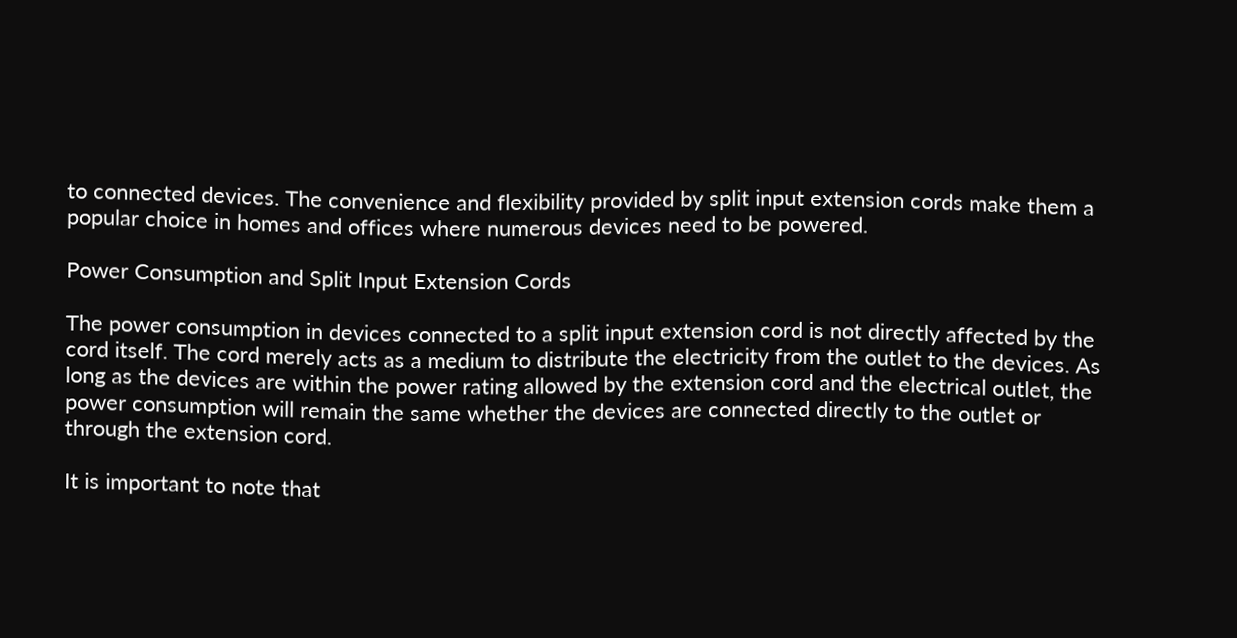to connected devices. The convenience and flexibility provided by split input extension cords make them a popular choice in homes and offices where numerous devices need to be powered.

Power Consumption and Split Input Extension Cords

The power consumption in devices connected to a split input extension cord is not directly affected by the cord itself. The cord merely acts as a medium to distribute the electricity from the outlet to the devices. As long as the devices are within the power rating allowed by the extension cord and the electrical outlet, the power consumption will remain the same whether the devices are connected directly to the outlet or through the extension cord.

It is important to note that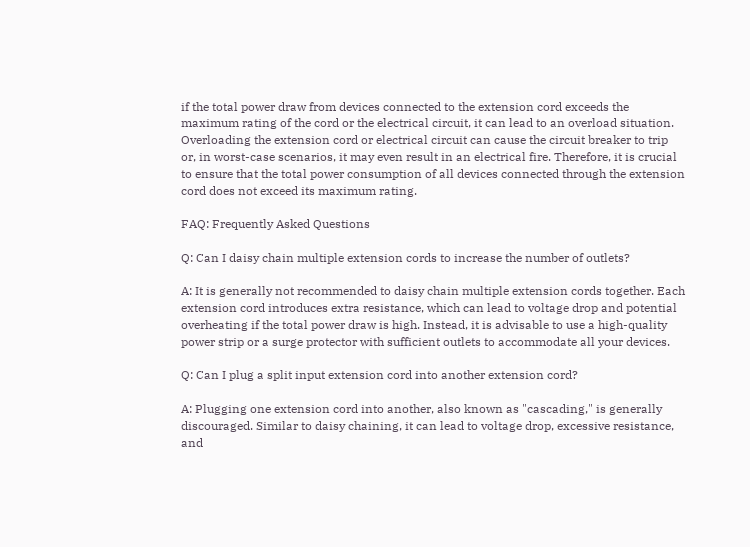if the total power draw from devices connected to the extension cord exceeds the maximum rating of the cord or the electrical circuit, it can lead to an overload situation. Overloading the extension cord or electrical circuit can cause the circuit breaker to trip or, in worst-case scenarios, it may even result in an electrical fire. Therefore, it is crucial to ensure that the total power consumption of all devices connected through the extension cord does not exceed its maximum rating.

FAQ: Frequently Asked Questions

Q: Can I daisy chain multiple extension cords to increase the number of outlets?

A: It is generally not recommended to daisy chain multiple extension cords together. Each extension cord introduces extra resistance, which can lead to voltage drop and potential overheating if the total power draw is high. Instead, it is advisable to use a high-quality power strip or a surge protector with sufficient outlets to accommodate all your devices.

Q: Can I plug a split input extension cord into another extension cord?

A: Plugging one extension cord into another, also known as "cascading," is generally discouraged. Similar to daisy chaining, it can lead to voltage drop, excessive resistance, and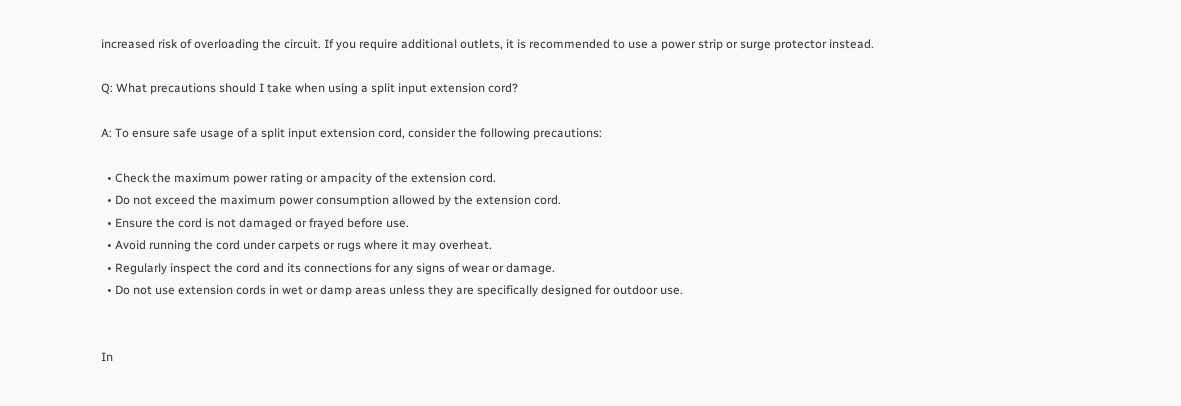increased risk of overloading the circuit. If you require additional outlets, it is recommended to use a power strip or surge protector instead.

Q: What precautions should I take when using a split input extension cord?

A: To ensure safe usage of a split input extension cord, consider the following precautions:

  • Check the maximum power rating or ampacity of the extension cord.
  • Do not exceed the maximum power consumption allowed by the extension cord.
  • Ensure the cord is not damaged or frayed before use.
  • Avoid running the cord under carpets or rugs where it may overheat.
  • Regularly inspect the cord and its connections for any signs of wear or damage.
  • Do not use extension cords in wet or damp areas unless they are specifically designed for outdoor use.


In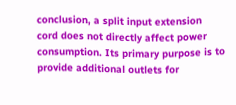conclusion, a split input extension cord does not directly affect power consumption. Its primary purpose is to provide additional outlets for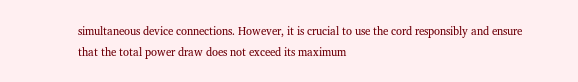simultaneous device connections. However, it is crucial to use the cord responsibly and ensure that the total power draw does not exceed its maximum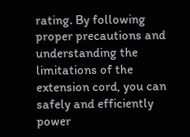rating. By following proper precautions and understanding the limitations of the extension cord, you can safely and efficiently power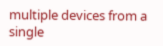multiple devices from a single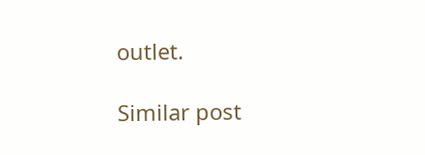outlet.

Similar post